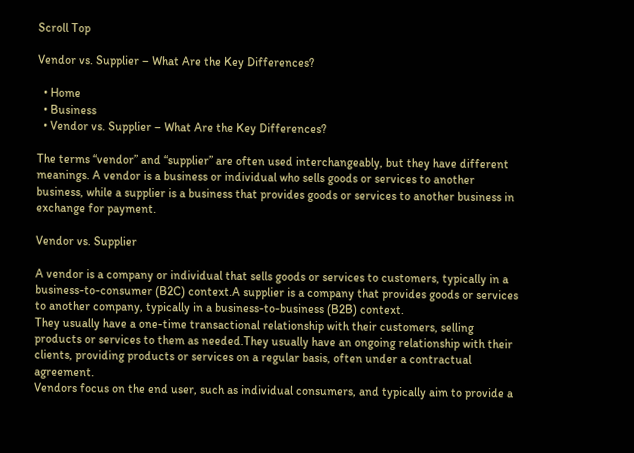Scroll Top

Vendor vs. Supplier – What Are the Key Differences?

  • Home
  • Business
  • Vendor vs. Supplier – What Are the Key Differences?

The terms “vendor” and “supplier” are often used interchangeably, but they have different meanings. A vendor is a business or individual who sells goods or services to another business, while a supplier is a business that provides goods or services to another business in exchange for payment.

Vendor vs. Supplier

A vendor is a company or individual that sells goods or services to customers, typically in a business-to-consumer (B2C) context.A supplier is a company that provides goods or services to another company, typically in a business-to-business (B2B) context.
They usually have a one-time transactional relationship with their customers, selling products or services to them as needed.They usually have an ongoing relationship with their clients, providing products or services on a regular basis, often under a contractual agreement.
Vendors focus on the end user, such as individual consumers, and typically aim to provide a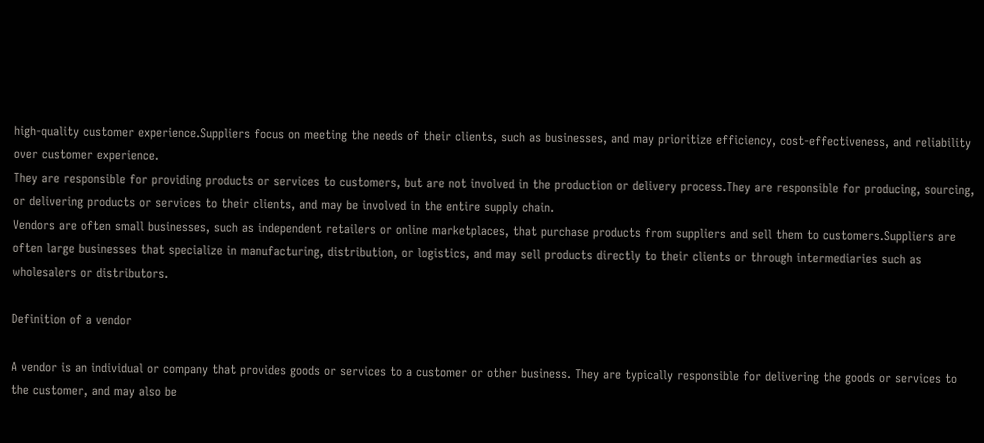high-quality customer experience.Suppliers focus on meeting the needs of their clients, such as businesses, and may prioritize efficiency, cost-effectiveness, and reliability over customer experience.
They are responsible for providing products or services to customers, but are not involved in the production or delivery process.They are responsible for producing, sourcing, or delivering products or services to their clients, and may be involved in the entire supply chain.
Vendors are often small businesses, such as independent retailers or online marketplaces, that purchase products from suppliers and sell them to customers.Suppliers are often large businesses that specialize in manufacturing, distribution, or logistics, and may sell products directly to their clients or through intermediaries such as wholesalers or distributors.

Definition of a vendor

A vendor is an individual or company that provides goods or services to a customer or other business. They are typically responsible for delivering the goods or services to the customer, and may also be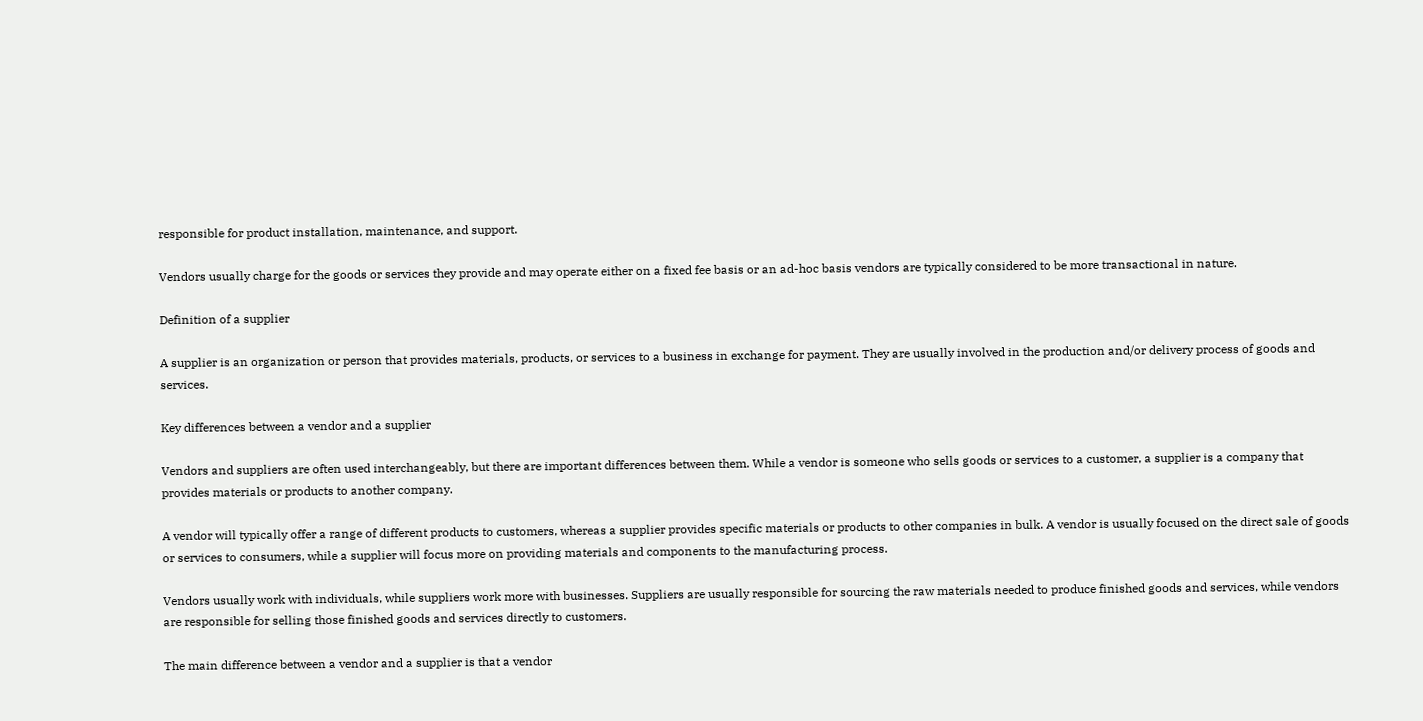responsible for product installation, maintenance, and support.

Vendors usually charge for the goods or services they provide and may operate either on a fixed fee basis or an ad-hoc basis vendors are typically considered to be more transactional in nature.

Definition of a supplier

A supplier is an organization or person that provides materials, products, or services to a business in exchange for payment. They are usually involved in the production and/or delivery process of goods and services.

Key differences between a vendor and a supplier

Vendors and suppliers are often used interchangeably, but there are important differences between them. While a vendor is someone who sells goods or services to a customer, a supplier is a company that provides materials or products to another company.

A vendor will typically offer a range of different products to customers, whereas a supplier provides specific materials or products to other companies in bulk. A vendor is usually focused on the direct sale of goods or services to consumers, while a supplier will focus more on providing materials and components to the manufacturing process.

Vendors usually work with individuals, while suppliers work more with businesses. Suppliers are usually responsible for sourcing the raw materials needed to produce finished goods and services, while vendors are responsible for selling those finished goods and services directly to customers.

The main difference between a vendor and a supplier is that a vendor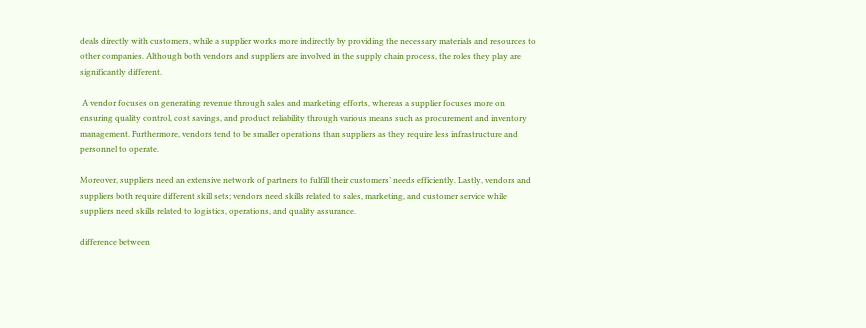deals directly with customers, while a supplier works more indirectly by providing the necessary materials and resources to other companies. Although both vendors and suppliers are involved in the supply chain process, the roles they play are significantly different.

 A vendor focuses on generating revenue through sales and marketing efforts, whereas a supplier focuses more on ensuring quality control, cost savings, and product reliability through various means such as procurement and inventory management. Furthermore, vendors tend to be smaller operations than suppliers as they require less infrastructure and personnel to operate.

Moreover, suppliers need an extensive network of partners to fulfill their customers’ needs efficiently. Lastly, vendors and suppliers both require different skill sets; vendors need skills related to sales, marketing, and customer service while suppliers need skills related to logistics, operations, and quality assurance.

difference between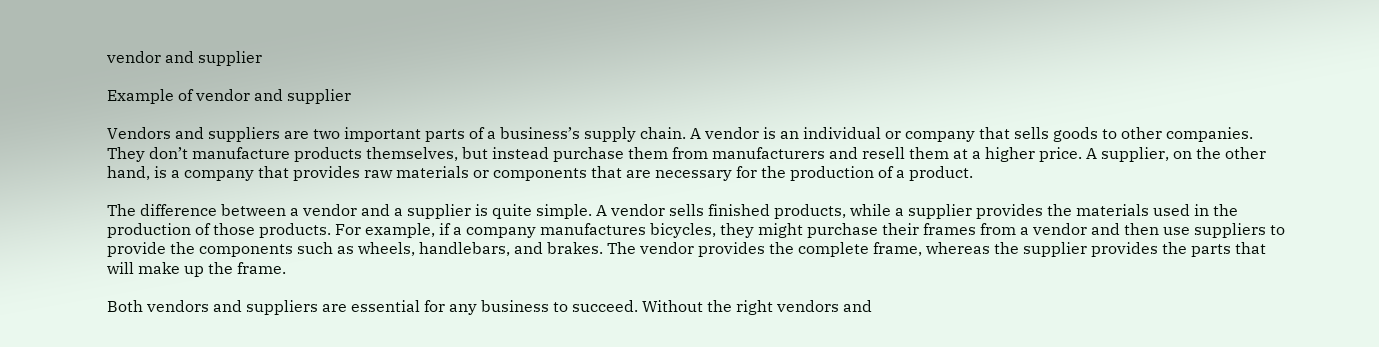vendor and supplier

Example of vendor and supplier

Vendors and suppliers are two important parts of a business’s supply chain. A vendor is an individual or company that sells goods to other companies. They don’t manufacture products themselves, but instead purchase them from manufacturers and resell them at a higher price. A supplier, on the other hand, is a company that provides raw materials or components that are necessary for the production of a product.

The difference between a vendor and a supplier is quite simple. A vendor sells finished products, while a supplier provides the materials used in the production of those products. For example, if a company manufactures bicycles, they might purchase their frames from a vendor and then use suppliers to provide the components such as wheels, handlebars, and brakes. The vendor provides the complete frame, whereas the supplier provides the parts that will make up the frame.

Both vendors and suppliers are essential for any business to succeed. Without the right vendors and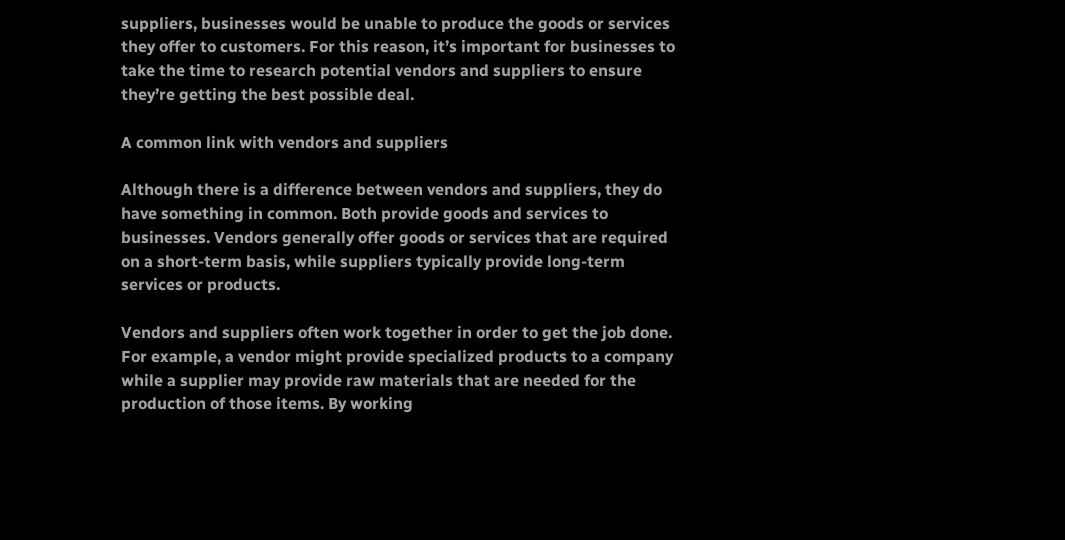suppliers, businesses would be unable to produce the goods or services they offer to customers. For this reason, it’s important for businesses to take the time to research potential vendors and suppliers to ensure they’re getting the best possible deal.

A common link with vendors and suppliers

Although there is a difference between vendors and suppliers, they do have something in common. Both provide goods and services to businesses. Vendors generally offer goods or services that are required on a short-term basis, while suppliers typically provide long-term services or products.

Vendors and suppliers often work together in order to get the job done. For example, a vendor might provide specialized products to a company while a supplier may provide raw materials that are needed for the production of those items. By working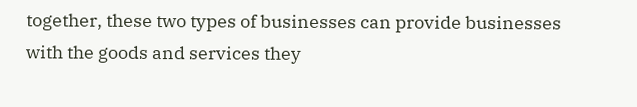together, these two types of businesses can provide businesses with the goods and services they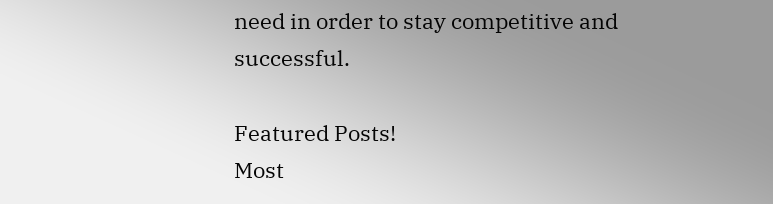need in order to stay competitive and successful.

Featured Posts!
Most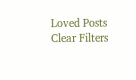Loved Posts
Clear Filters